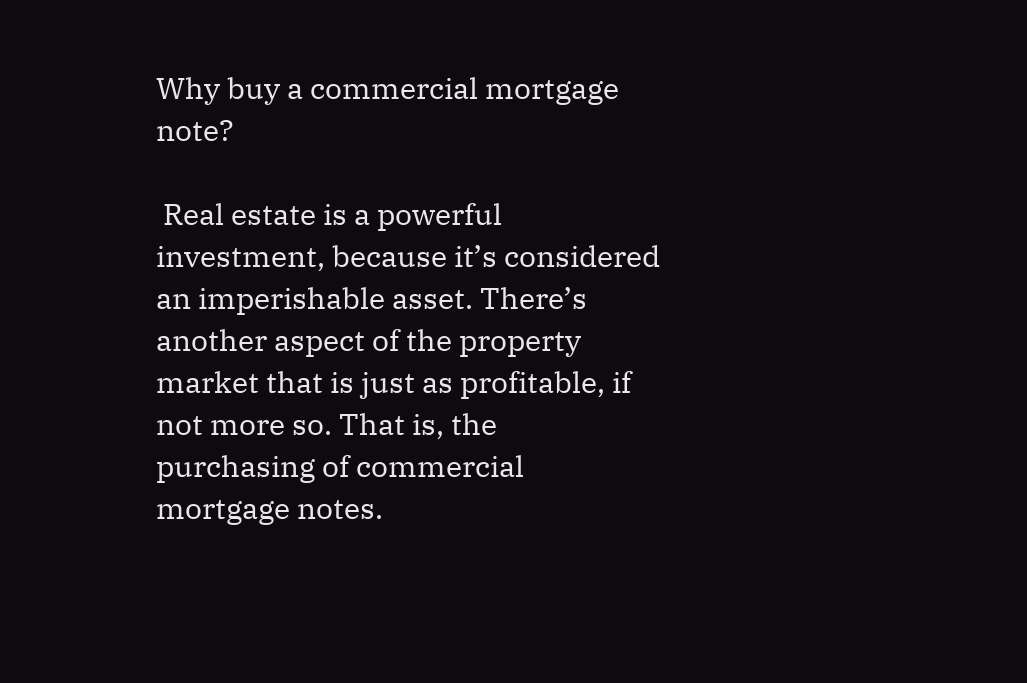Why buy a commercial mortgage note?

 Real estate is a powerful investment, because it’s considered an imperishable asset. There’s another aspect of the property market that is just as profitable, if not more so. That is, the purchasing of commercial mortgage notes.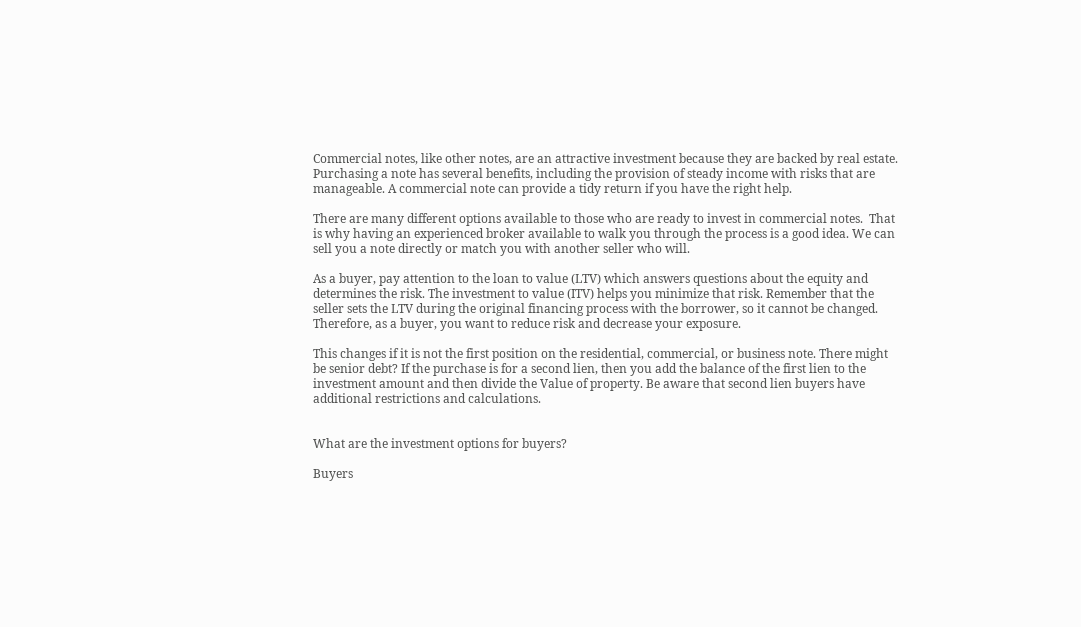Commercial notes, like other notes, are an attractive investment because they are backed by real estate. Purchasing a note has several benefits, including the provision of steady income with risks that are manageable. A commercial note can provide a tidy return if you have the right help.

There are many different options available to those who are ready to invest in commercial notes.  That is why having an experienced broker available to walk you through the process is a good idea. We can sell you a note directly or match you with another seller who will.

As a buyer, pay attention to the loan to value (LTV) which answers questions about the equity and determines the risk. The investment to value (ITV) helps you minimize that risk. Remember that the seller sets the LTV during the original financing process with the borrower, so it cannot be changed.  Therefore, as a buyer, you want to reduce risk and decrease your exposure.

This changes if it is not the first position on the residential, commercial, or business note. There might be senior debt? If the purchase is for a second lien, then you add the balance of the first lien to the investment amount and then divide the Value of property. Be aware that second lien buyers have additional restrictions and calculations.


What are the investment options for buyers?

Buyers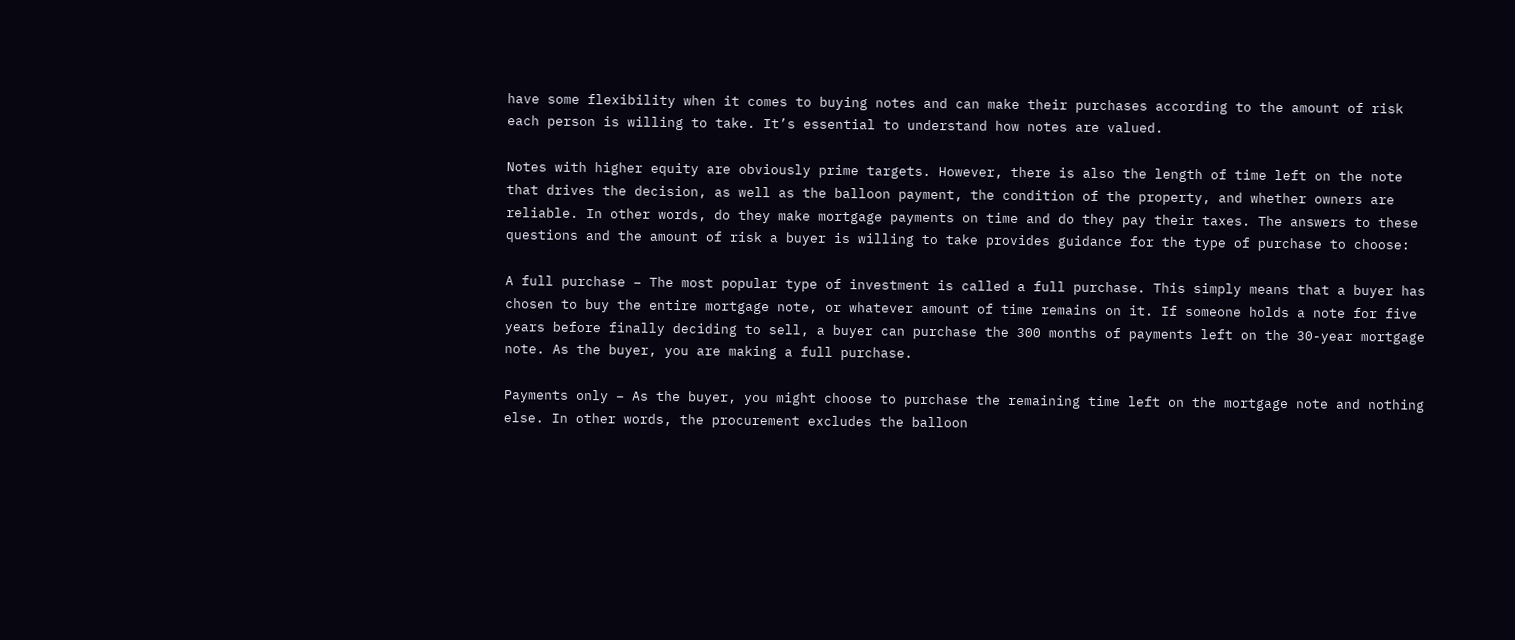have some flexibility when it comes to buying notes and can make their purchases according to the amount of risk each person is willing to take. It’s essential to understand how notes are valued.

Notes with higher equity are obviously prime targets. However, there is also the length of time left on the note that drives the decision, as well as the balloon payment, the condition of the property, and whether owners are reliable. In other words, do they make mortgage payments on time and do they pay their taxes. The answers to these questions and the amount of risk a buyer is willing to take provides guidance for the type of purchase to choose:

A full purchase – The most popular type of investment is called a full purchase. This simply means that a buyer has chosen to buy the entire mortgage note, or whatever amount of time remains on it. If someone holds a note for five years before finally deciding to sell, a buyer can purchase the 300 months of payments left on the 30-year mortgage note. As the buyer, you are making a full purchase.

Payments only – As the buyer, you might choose to purchase the remaining time left on the mortgage note and nothing else. In other words, the procurement excludes the balloon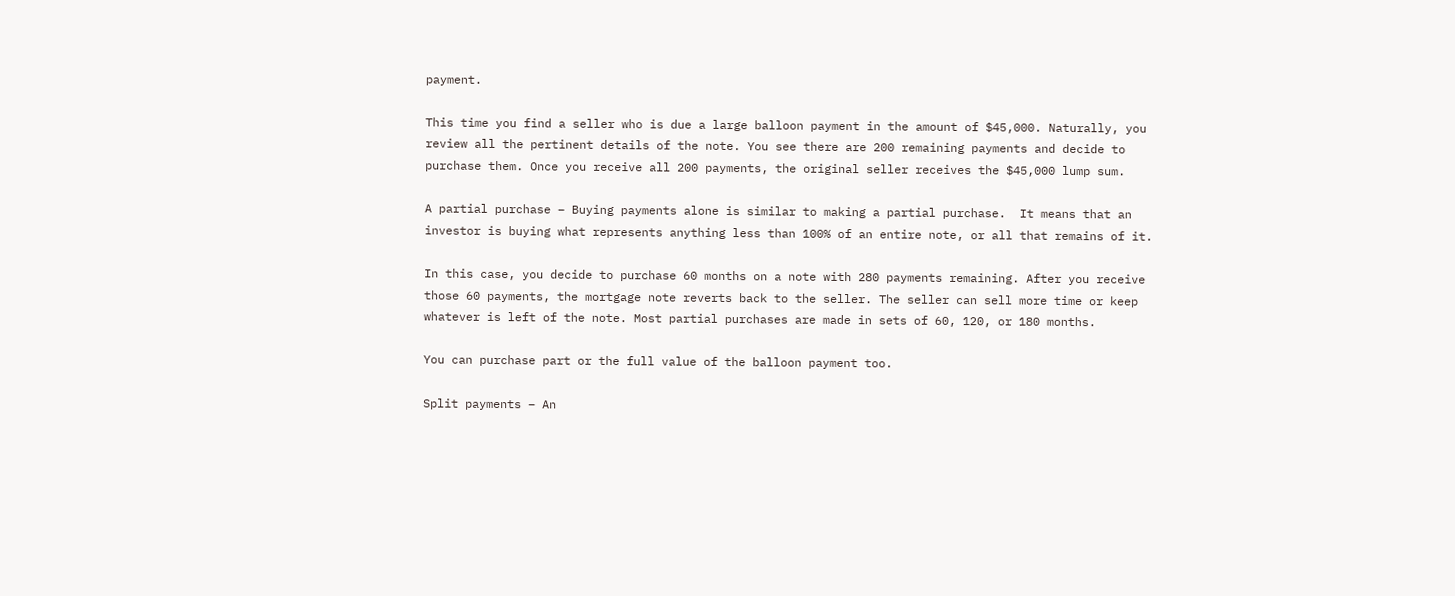payment.

This time you find a seller who is due a large balloon payment in the amount of $45,000. Naturally, you review all the pertinent details of the note. You see there are 200 remaining payments and decide to purchase them. Once you receive all 200 payments, the original seller receives the $45,000 lump sum.

A partial purchase – Buying payments alone is similar to making a partial purchase.  It means that an investor is buying what represents anything less than 100% of an entire note, or all that remains of it.

In this case, you decide to purchase 60 months on a note with 280 payments remaining. After you receive those 60 payments, the mortgage note reverts back to the seller. The seller can sell more time or keep whatever is left of the note. Most partial purchases are made in sets of 60, 120, or 180 months.

You can purchase part or the full value of the balloon payment too.

Split payments – An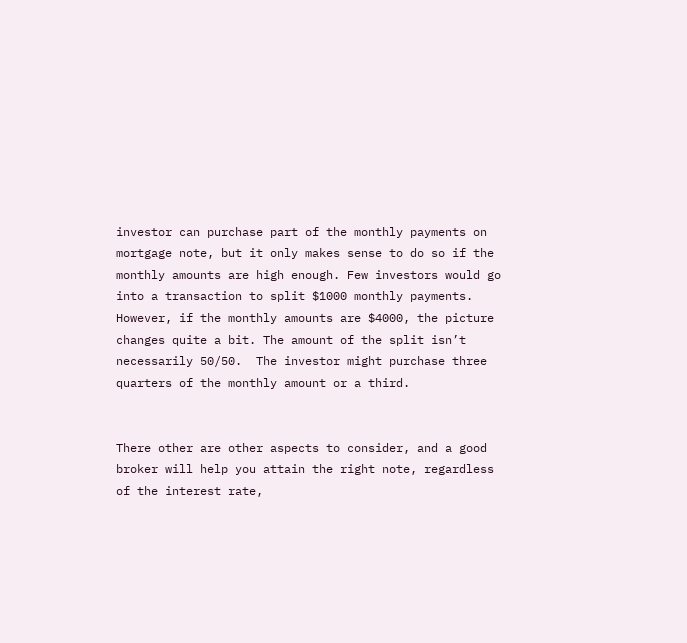investor can purchase part of the monthly payments on mortgage note, but it only makes sense to do so if the monthly amounts are high enough. Few investors would go into a transaction to split $1000 monthly payments. However, if the monthly amounts are $4000, the picture changes quite a bit. The amount of the split isn’t necessarily 50/50.  The investor might purchase three quarters of the monthly amount or a third.


There other are other aspects to consider, and a good broker will help you attain the right note, regardless of the interest rate,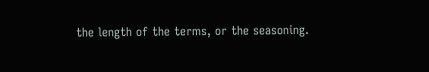the length of the terms, or the seasoning.